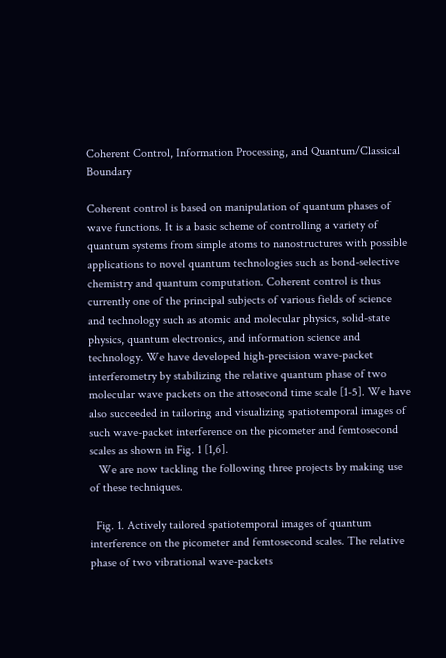Coherent Control, Information Processing, and Quantum/Classical Boundary

Coherent control is based on manipulation of quantum phases of wave functions. It is a basic scheme of controlling a variety of quantum systems from simple atoms to nanostructures with possible applications to novel quantum technologies such as bond-selective chemistry and quantum computation. Coherent control is thus currently one of the principal subjects of various fields of science and technology such as atomic and molecular physics, solid-state physics, quantum electronics, and information science and technology. We have developed high-precision wave-packet interferometry by stabilizing the relative quantum phase of two molecular wave packets on the attosecond time scale [1-5]. We have also succeeded in tailoring and visualizing spatiotemporal images of such wave-packet interference on the picometer and femtosecond scales as shown in Fig. 1 [1,6].
   We are now tackling the following three projects by making use of these techniques.

  Fig. 1. Actively tailored spatiotemporal images of quantum interference on the picometer and femtosecond scales. The relative phase of two vibrational wave-packets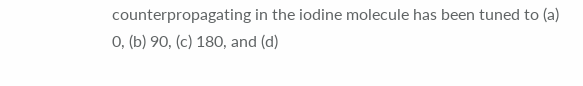counterpropagating in the iodine molecule has been tuned to (a) 0, (b) 90, (c) 180, and (d)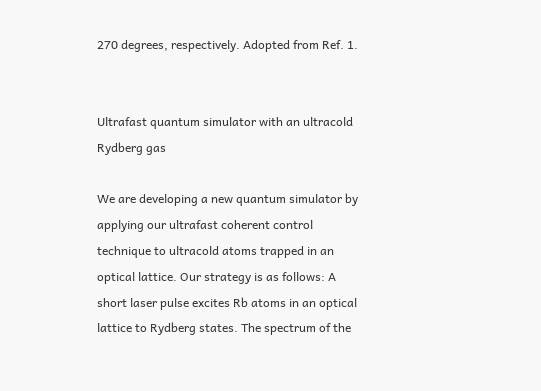270 degrees, respectively. Adopted from Ref. 1.


Ultrafast quantum simulator with an ultracold Rydberg gas

We are developing a new quantum simulator by applying our ultrafast coherent control technique to ultracold atoms trapped in an optical lattice. Our strategy is as follows: A short laser pulse excites Rb atoms in an optical lattice to Rydberg states. The spectrum of the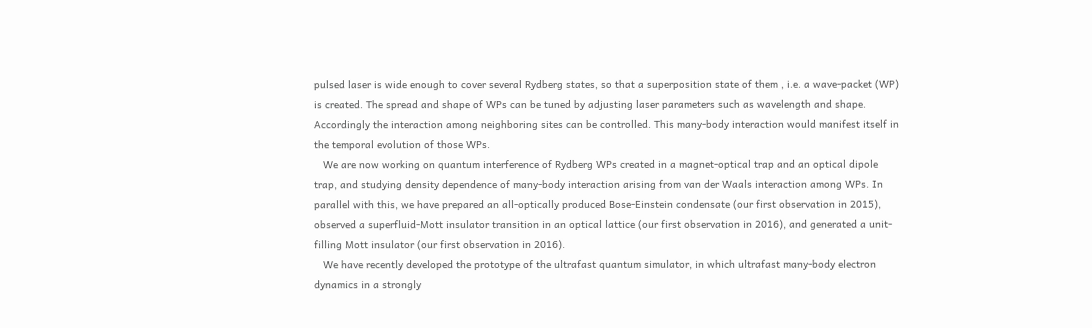pulsed laser is wide enough to cover several Rydberg states, so that a superposition state of them , i.e. a wave-packet (WP) is created. The spread and shape of WPs can be tuned by adjusting laser parameters such as wavelength and shape. Accordingly the interaction among neighboring sites can be controlled. This many-body interaction would manifest itself in the temporal evolution of those WPs.
   We are now working on quantum interference of Rydberg WPs created in a magnet-optical trap and an optical dipole trap, and studying density dependence of many-body interaction arising from van der Waals interaction among WPs. In parallel with this, we have prepared an all-optically produced Bose-Einstein condensate (our first observation in 2015), observed a superfluid-Mott insulator transition in an optical lattice (our first observation in 2016), and generated a unit-filling Mott insulator (our first observation in 2016).
   We have recently developed the prototype of the ultrafast quantum simulator, in which ultrafast many-body electron dynamics in a strongly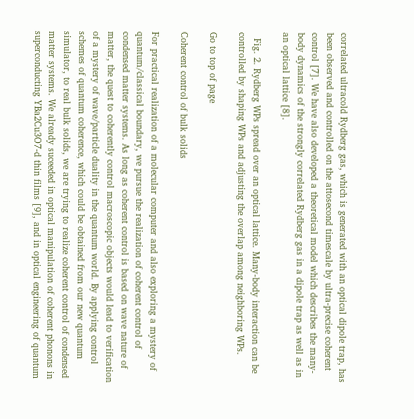correlated ultracold Rydberg gas, which is generated with an optical dipole trap, has been observed and controlled on the attosecond timescale by ultra-precise coherent control [7]. We have also developed a theoretical model which describes the many-body dynamics of the strongly correlated Rydberg gas in a dipole trap as well as in an optical lattice [8].

  Fig. 2. Rydberg WPs spread over an optical lattice. Many-body interaction can be controlled by shaping WPs and adjusting the overlap among neighboring WPs.

Go to top of page

Coherent control of bulk solids

For practical realization of a molecular computer and also exploring a mystery of quantum/classical boundary, we pursue the realization of coherent control of condensed matter systems. As long as coherent control is based on wave nature of matter, the quest to coherently control macroscopic objects would lead to verification of a mystery of wave/particle duality in the quantum world. By applying control schemes of quantum coherence, which could be obtained from our new quantum simulator, to real bulk solids, we are trying to realize coherent control of condensed matter systems. We already suceeded in optical manipulation of coherent phonons in superconducting YBa2Cu3O7-d thin films [9], and in optical engineering of quantum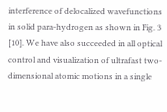interference of delocalized wavefunctions in solid para-hydrogen as shown in Fig. 3 [10]. We have also succeeded in all optical control and visualization of ultrafast two-dimensional atomic motions in a single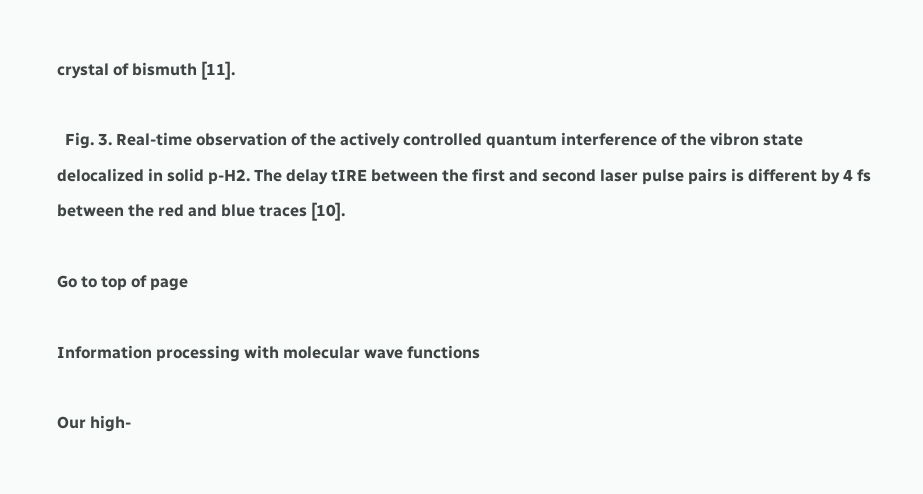crystal of bismuth [11].

  Fig. 3. Real-time observation of the actively controlled quantum interference of the vibron state delocalized in solid p-H2. The delay tIRE between the first and second laser pulse pairs is different by 4 fs between the red and blue traces [10].

Go to top of page

Information processing with molecular wave functions

Our high-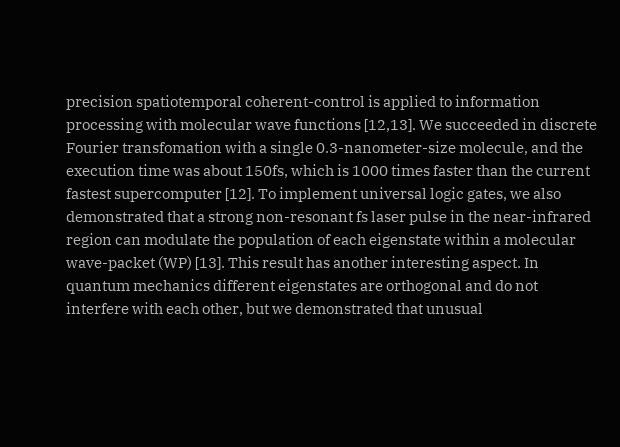precision spatiotemporal coherent-control is applied to information processing with molecular wave functions [12,13]. We succeeded in discrete Fourier transfomation with a single 0.3-nanometer-size molecule, and the execution time was about 150fs, which is 1000 times faster than the current fastest supercomputer [12]. To implement universal logic gates, we also demonstrated that a strong non-resonant fs laser pulse in the near-infrared region can modulate the population of each eigenstate within a molecular wave-packet (WP) [13]. This result has another interesting aspect. In quantum mechanics different eigenstates are orthogonal and do not interfere with each other, but we demonstrated that unusual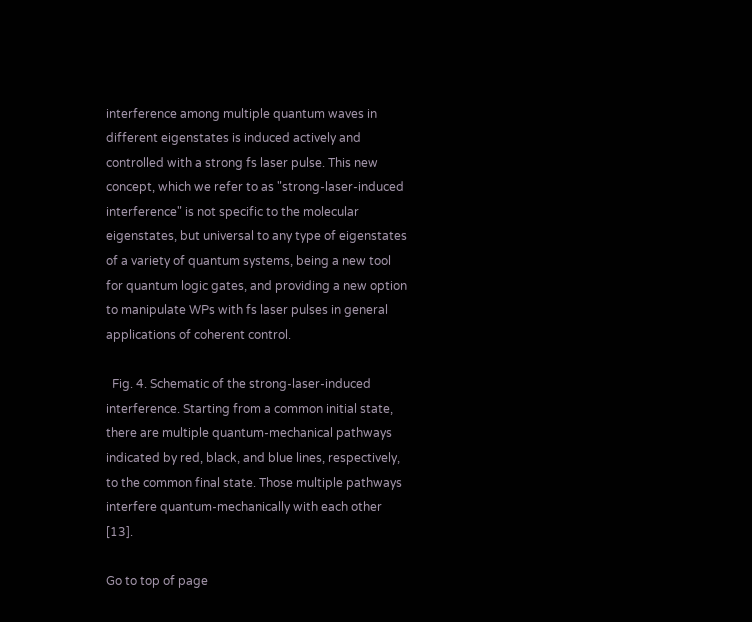interference among multiple quantum waves in different eigenstates is induced actively and controlled with a strong fs laser pulse. This new concept, which we refer to as "strong-laser-induced interference" is not specific to the molecular eigenstates, but universal to any type of eigenstates of a variety of quantum systems, being a new tool for quantum logic gates, and providing a new option to manipulate WPs with fs laser pulses in general applications of coherent control.

  Fig. 4. Schematic of the strong-laser-induced interference. Starting from a common initial state, there are multiple quantum-mechanical pathways indicated by red, black, and blue lines, respectively, to the common final state. Those multiple pathways interfere quantum-mechanically with each other [13].

Go to top of page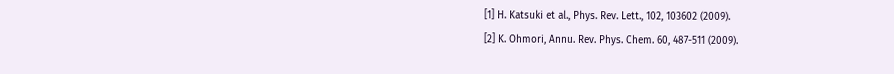[1] H. Katsuki et al., Phys. Rev. Lett., 102, 103602 (2009).
[2] K. Ohmori, Annu. Rev. Phys. Chem. 60, 487-511 (2009).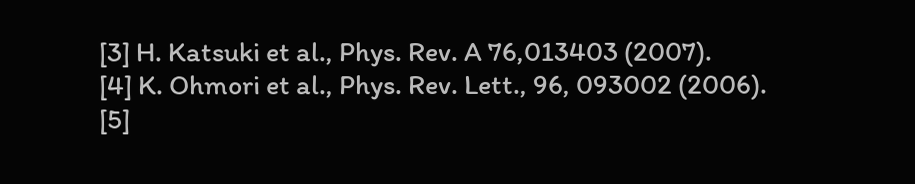[3] H. Katsuki et al., Phys. Rev. A 76,013403 (2007).
[4] K. Ohmori et al., Phys. Rev. Lett., 96, 093002 (2006).
[5]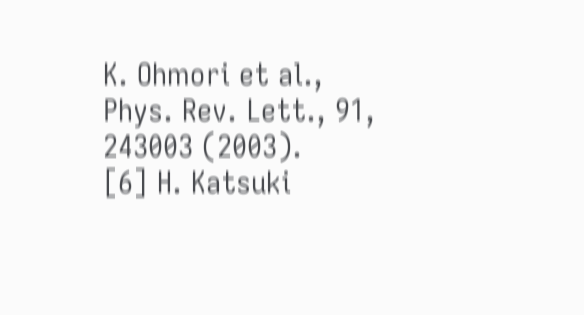K. Ohmori et al., Phys. Rev. Lett., 91, 243003 (2003).
[6] H. Katsuki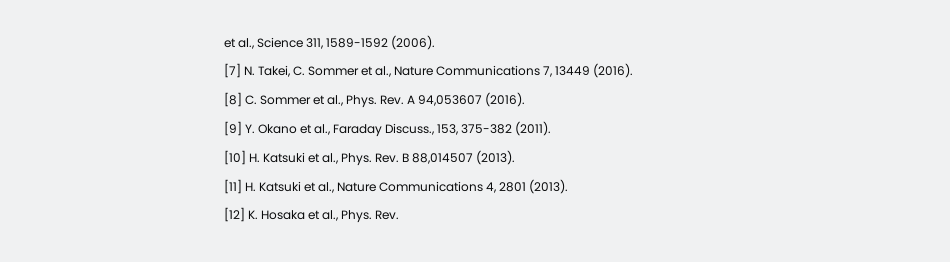et al., Science 311, 1589-1592 (2006).
[7] N. Takei, C. Sommer et al., Nature Communications 7, 13449 (2016).
[8] C. Sommer et al., Phys. Rev. A 94,053607 (2016).
[9] Y. Okano et al., Faraday Discuss., 153, 375-382 (2011).
[10] H. Katsuki et al., Phys. Rev. B 88,014507 (2013).
[11] H. Katsuki et al., Nature Communications 4, 2801 (2013).
[12] K. Hosaka et al., Phys. Rev.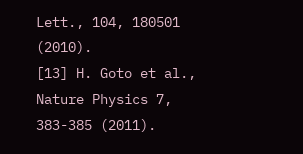Lett., 104, 180501 (2010).
[13] H. Goto et al., Nature Physics 7, 383-385 (2011).